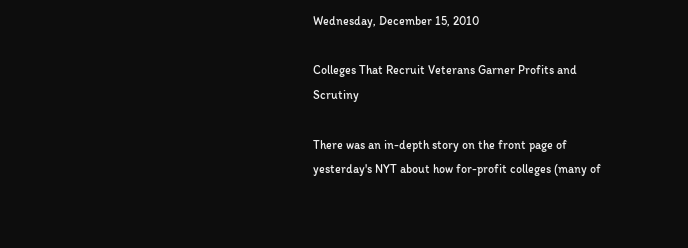Wednesday, December 15, 2010

Colleges That Recruit Veterans Garner Profits and Scrutiny

There was an in-depth story on the front page of yesterday's NYT about how for-profit colleges (many of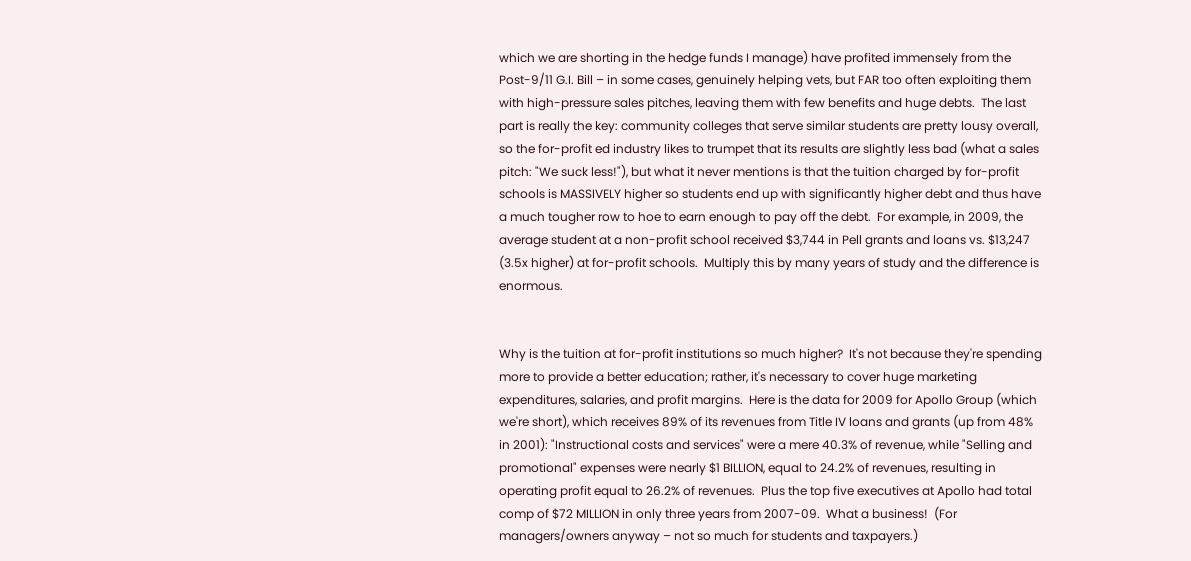which we are shorting in the hedge funds I manage) have profited immensely from the Post-9/11 G.I. Bill – in some cases, genuinely helping vets, but FAR too often exploiting them with high-pressure sales pitches, leaving them with few benefits and huge debts.  The last part is really the key: community colleges that serve similar students are pretty lousy overall, so the for-profit ed industry likes to trumpet that its results are slightly less bad (what a sales pitch: "We suck less!"), but what it never mentions is that the tuition charged by for-profit schools is MASSIVELY higher so students end up with significantly higher debt and thus have a much tougher row to hoe to earn enough to pay off the debt.  For example, in 2009, the average student at a non-profit school received $3,744 in Pell grants and loans vs. $13,247 (3.5x higher) at for-profit schools.  Multiply this by many years of study and the difference is enormous.


Why is the tuition at for-profit institutions so much higher?  It's not because they're spending more to provide a better education; rather, it's necessary to cover huge marketing expenditures, salaries, and profit margins.  Here is the data for 2009 for Apollo Group (which we're short), which receives 89% of its revenues from Title IV loans and grants (up from 48% in 2001): "Instructional costs and services" were a mere 40.3% of revenue, while "Selling and promotional" expenses were nearly $1 BILLION, equal to 24.2% of revenues, resulting in operating profit equal to 26.2% of revenues.  Plus the top five executives at Apollo had total comp of $72 MILLION in only three years from 2007-09.  What a business!  (For managers/owners anyway – not so much for students and taxpayers.)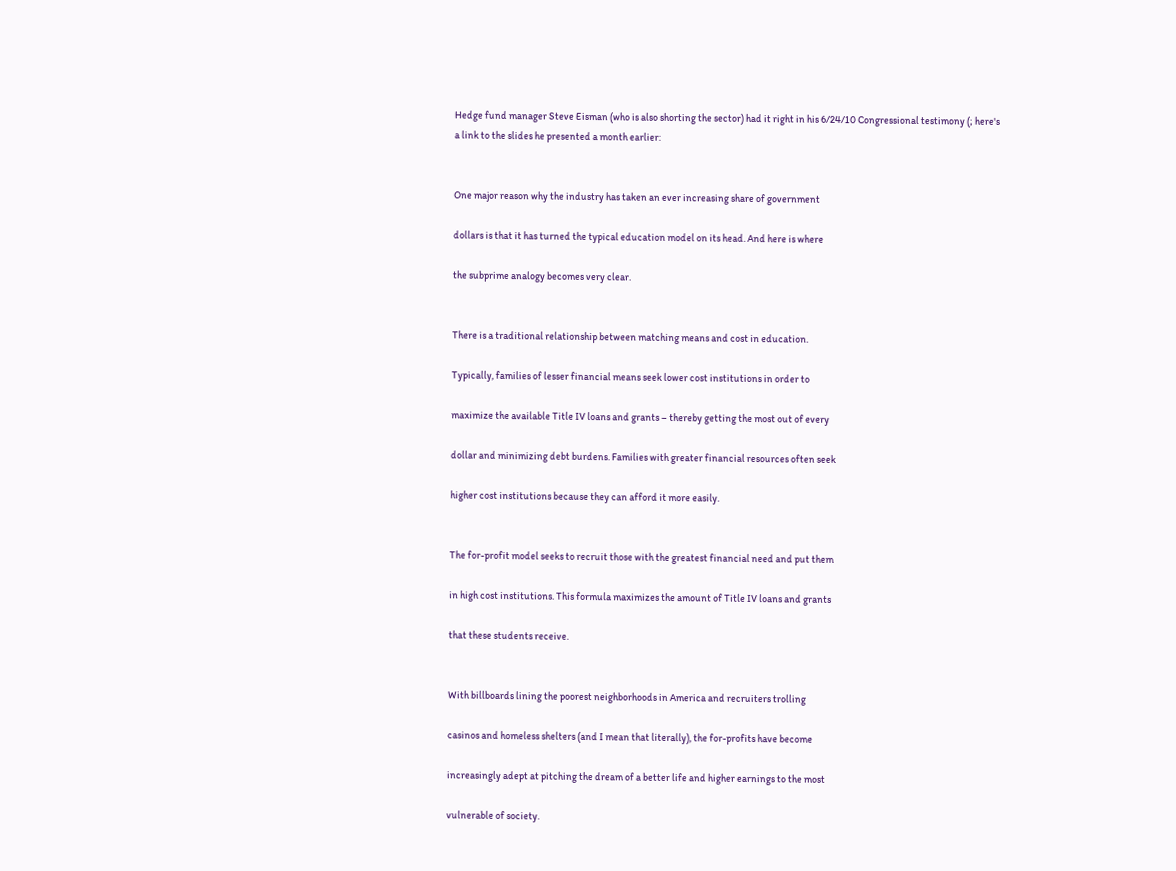Hedge fund manager Steve Eisman (who is also shorting the sector) had it right in his 6/24/10 Congressional testimony (; here's a link to the slides he presented a month earlier:


One major reason why the industry has taken an ever increasing share of government

dollars is that it has turned the typical education model on its head. And here is where

the subprime analogy becomes very clear.


There is a traditional relationship between matching means and cost in education.

Typically, families of lesser financial means seek lower cost institutions in order to

maximize the available Title IV loans and grants – thereby getting the most out of every

dollar and minimizing debt burdens. Families with greater financial resources often seek

higher cost institutions because they can afford it more easily.


The for-profit model seeks to recruit those with the greatest financial need and put them

in high cost institutions. This formula maximizes the amount of Title IV loans and grants

that these students receive.


With billboards lining the poorest neighborhoods in America and recruiters trolling

casinos and homeless shelters (and I mean that literally), the for-profits have become

increasingly adept at pitching the dream of a better life and higher earnings to the most

vulnerable of society.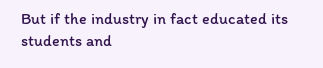But if the industry in fact educated its students and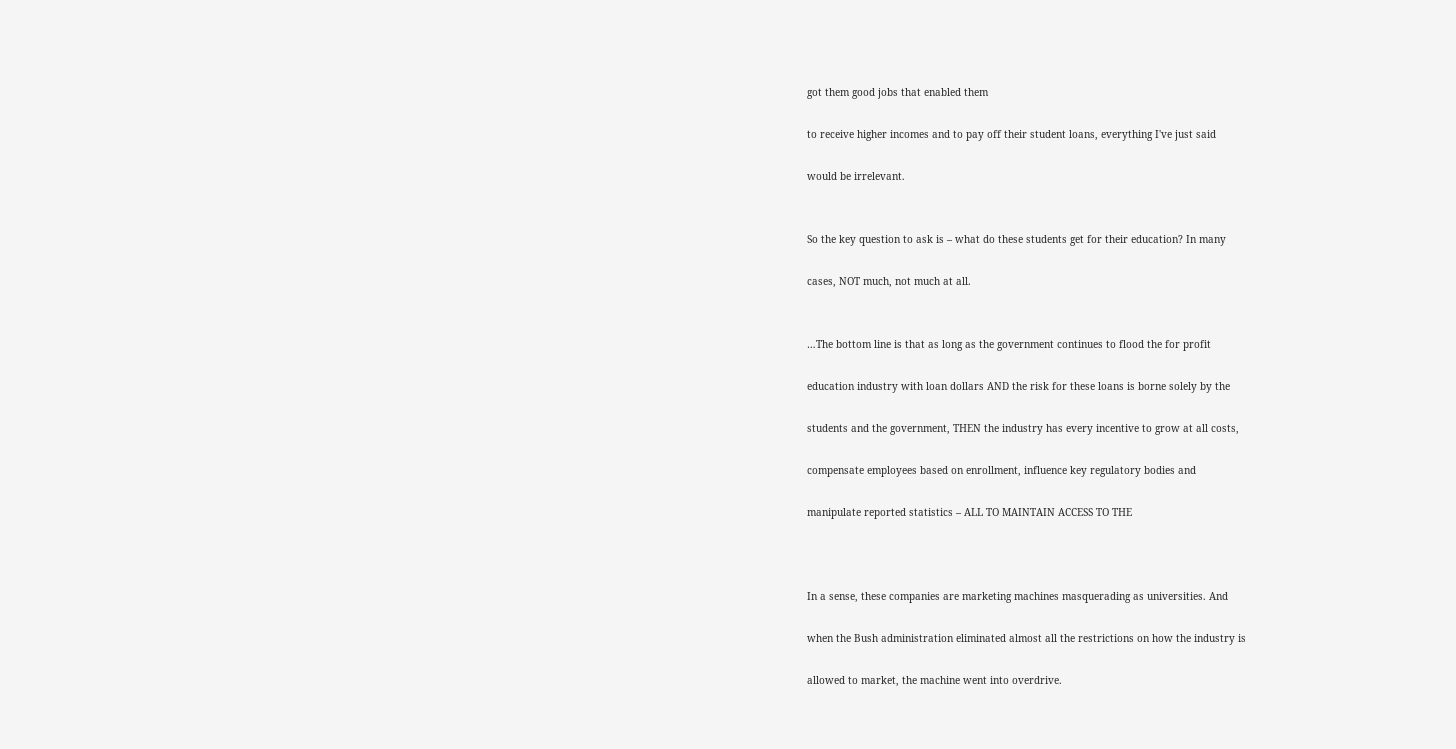got them good jobs that enabled them

to receive higher incomes and to pay off their student loans, everything I've just said

would be irrelevant.


So the key question to ask is – what do these students get for their education? In many

cases, NOT much, not much at all.


…The bottom line is that as long as the government continues to flood the for profit

education industry with loan dollars AND the risk for these loans is borne solely by the

students and the government, THEN the industry has every incentive to grow at all costs,

compensate employees based on enrollment, influence key regulatory bodies and

manipulate reported statistics – ALL TO MAINTAIN ACCESS TO THE



In a sense, these companies are marketing machines masquerading as universities. And

when the Bush administration eliminated almost all the restrictions on how the industry is

allowed to market, the machine went into overdrive.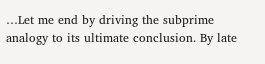…Let me end by driving the subprime analogy to its ultimate conclusion. By late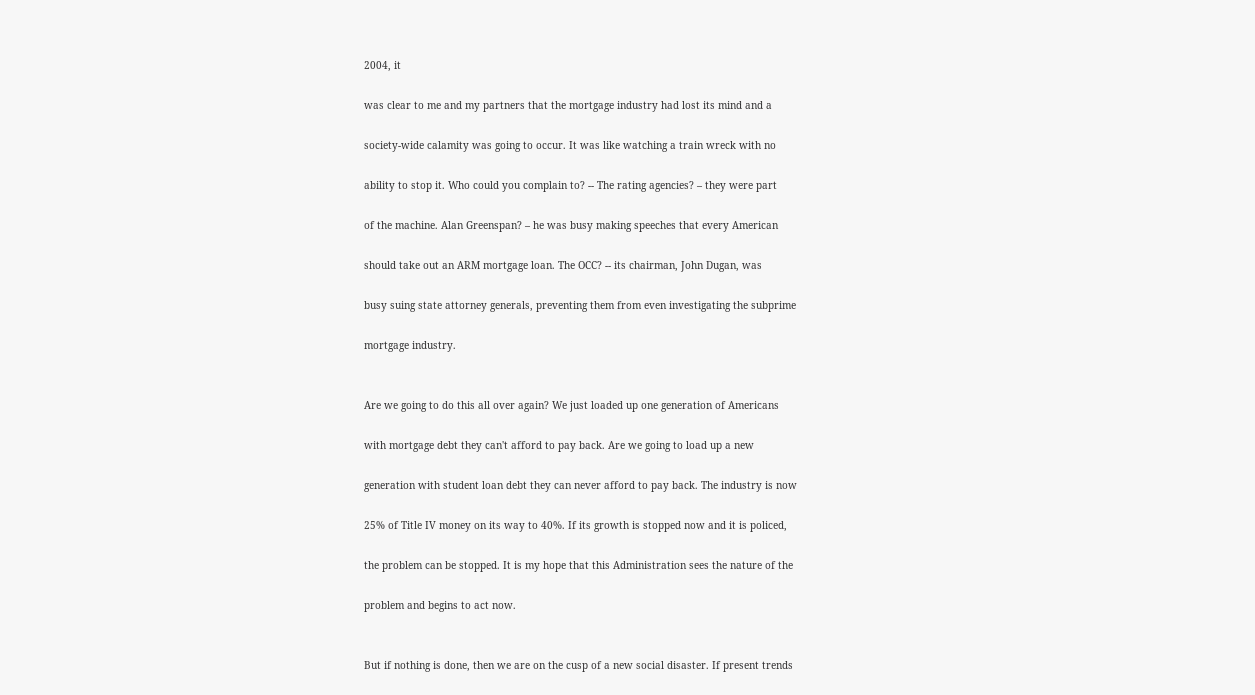2004, it

was clear to me and my partners that the mortgage industry had lost its mind and a

society-wide calamity was going to occur. It was like watching a train wreck with no

ability to stop it. Who could you complain to? -- The rating agencies? – they were part

of the machine. Alan Greenspan? – he was busy making speeches that every American

should take out an ARM mortgage loan. The OCC? -- its chairman, John Dugan, was

busy suing state attorney generals, preventing them from even investigating the subprime

mortgage industry.


Are we going to do this all over again? We just loaded up one generation of Americans

with mortgage debt they can't afford to pay back. Are we going to load up a new

generation with student loan debt they can never afford to pay back. The industry is now

25% of Title IV money on its way to 40%. If its growth is stopped now and it is policed,

the problem can be stopped. It is my hope that this Administration sees the nature of the

problem and begins to act now.


But if nothing is done, then we are on the cusp of a new social disaster. If present trends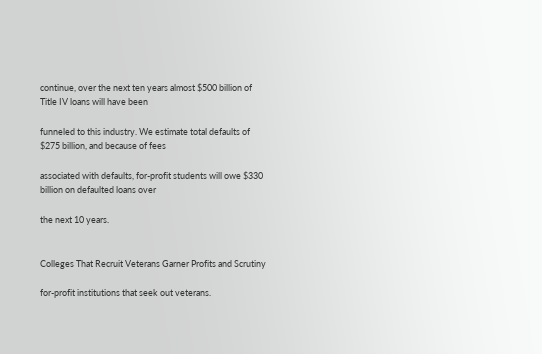continue, over the next ten years almost $500 billion of Title IV loans will have been

funneled to this industry. We estimate total defaults of $275 billion, and because of fees

associated with defaults, for-profit students will owe $330 billion on defaulted loans over

the next 10 years.


Colleges That Recruit Veterans Garner Profits and Scrutiny

for-profit institutions that seek out veterans.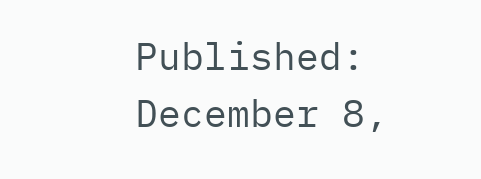Published: December 8,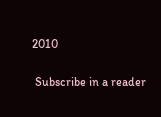2010

 Subscribe in a reader